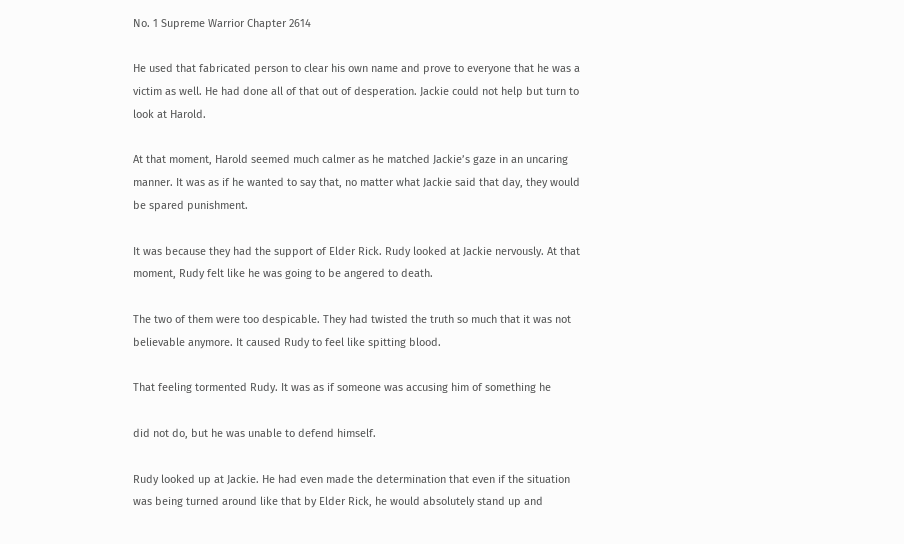No. 1 Supreme Warrior Chapter 2614

He used that fabricated person to clear his own name and prove to everyone that he was a victim as well. He had done all of that out of desperation. Jackie could not help but turn to look at Harold.

At that moment, Harold seemed much calmer as he matched Jackie’s gaze in an uncaring manner. It was as if he wanted to say that, no matter what Jackie said that day, they would be spared punishment.

It was because they had the support of Elder Rick. Rudy looked at Jackie nervously. At that moment, Rudy felt like he was going to be angered to death.

The two of them were too despicable. They had twisted the truth so much that it was not believable anymore. It caused Rudy to feel like spitting blood.

That feeling tormented Rudy. It was as if someone was accusing him of something he

did not do, but he was unable to defend himself.

Rudy looked up at Jackie. He had even made the determination that even if the situation was being turned around like that by Elder Rick, he would absolutely stand up and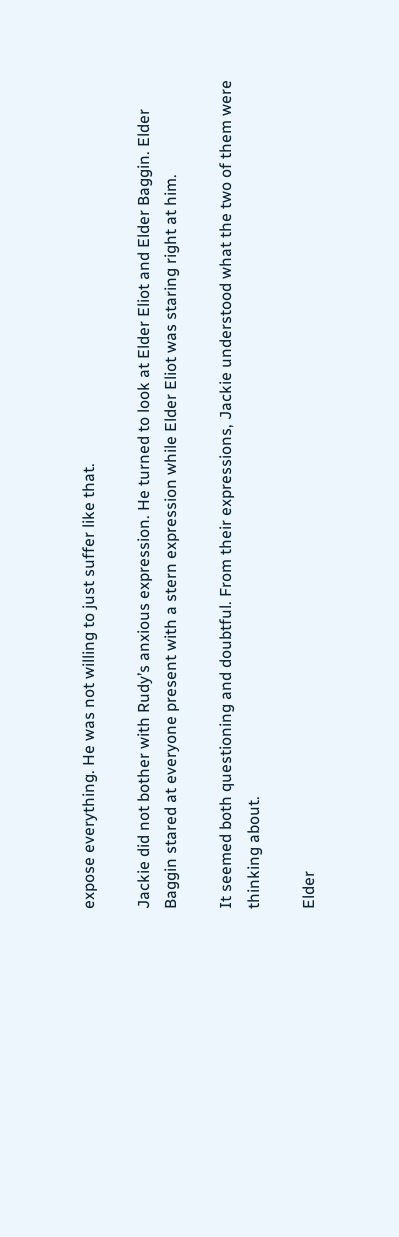expose everything. He was not willing to just suffer like that.

Jackie did not bother with Rudy’s anxious expression. He turned to look at Elder Eliot and Elder Baggin. Elder Baggin stared at everyone present with a stern expression while Elder Eliot was staring right at him.

It seemed both questioning and doubtful. From their expressions, Jackie understood what the two of them were thinking about.

Elder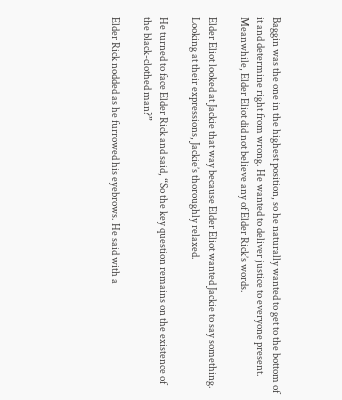Baggin was the one in the highest position, so he naturally wanted to get to the bottom of it and determine right from wrong. He wanted to deliver justice to everyone present. Meanwhile, Elder Eliot did not believe any of Elder Rick’s words.

Elder Eliot looked at Jackie that way because Elder Eliot wanted Jackie to say something. Looking at their expressions, Jackie’s thoroughly relaxed.

He turned to face Elder Rick and said, “So the key question remains on the existence of the black-clothed man?”

Elder Rick nodded as he furrowed his eyebrows. He said with a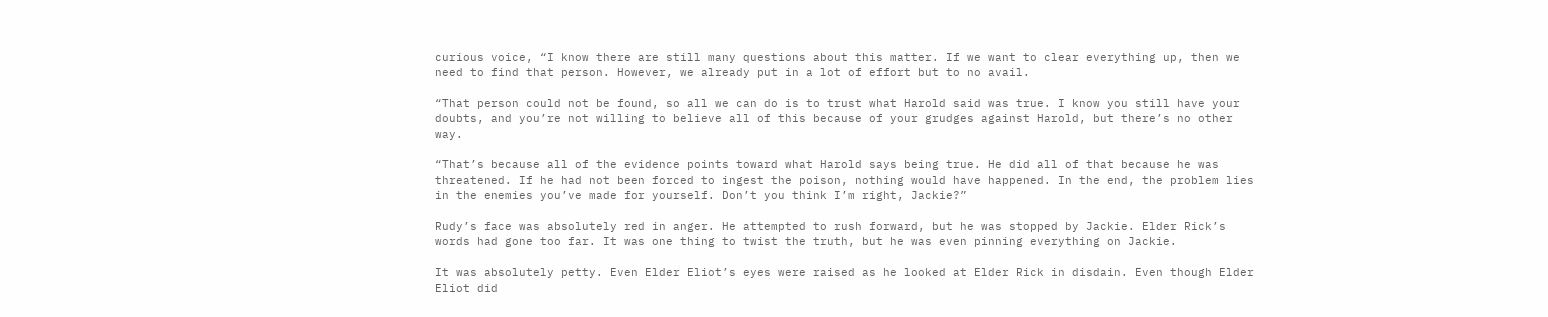curious voice, “I know there are still many questions about this matter. If we want to clear everything up, then we need to find that person. However, we already put in a lot of effort but to no avail.

“That person could not be found, so all we can do is to trust what Harold said was true. I know you still have your doubts, and you’re not willing to believe all of this because of your grudges against Harold, but there’s no other way.

“That’s because all of the evidence points toward what Harold says being true. He did all of that because he was threatened. If he had not been forced to ingest the poison, nothing would have happened. In the end, the problem lies in the enemies you’ve made for yourself. Don’t you think I’m right, Jackie?”

Rudy’s face was absolutely red in anger. He attempted to rush forward, but he was stopped by Jackie. Elder Rick’s words had gone too far. It was one thing to twist the truth, but he was even pinning everything on Jackie.

It was absolutely petty. Even Elder Eliot’s eyes were raised as he looked at Elder Rick in disdain. Even though Elder Eliot did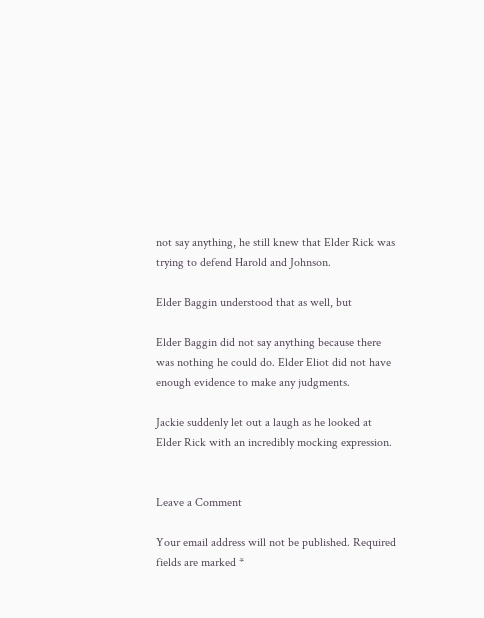not say anything, he still knew that Elder Rick was trying to defend Harold and Johnson.

Elder Baggin understood that as well, but

Elder Baggin did not say anything because there was nothing he could do. Elder Eliot did not have enough evidence to make any judgments.

Jackie suddenly let out a laugh as he looked at Elder Rick with an incredibly mocking expression.


Leave a Comment

Your email address will not be published. Required fields are marked *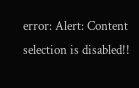error: Alert: Content selection is disabled!!